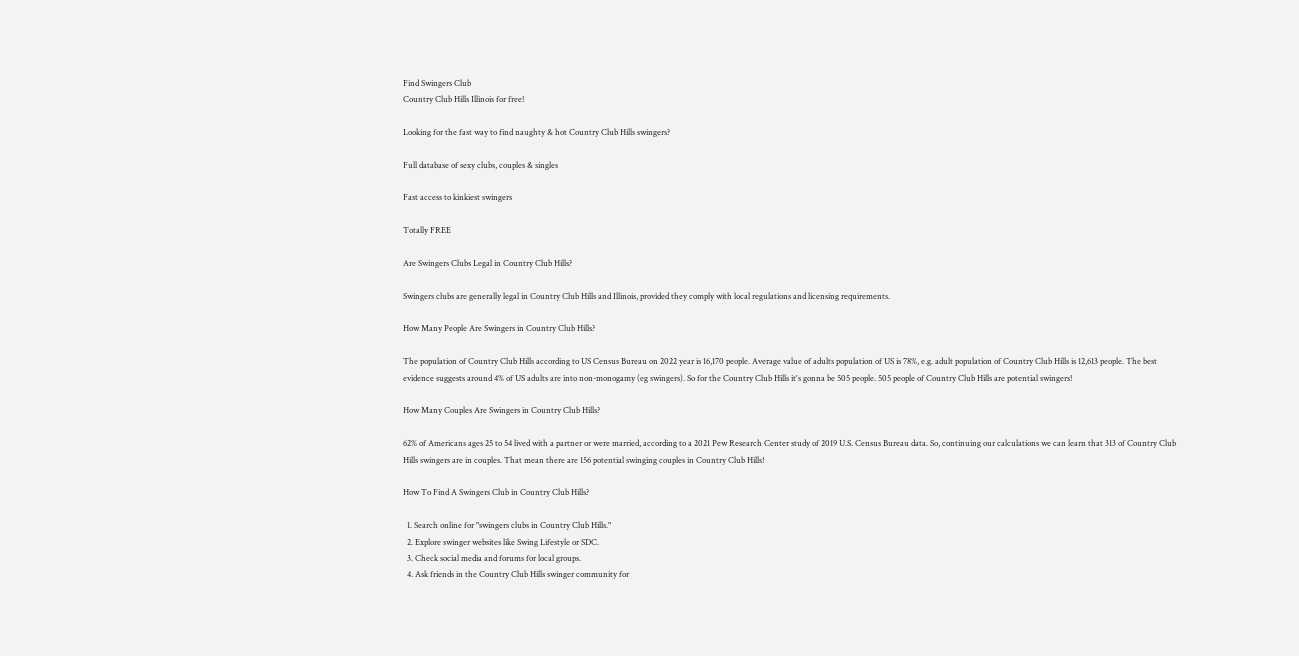Find Swingers Club
Country Club Hills Illinois for free!

Looking for the fast way to find naughty & hot Country Club Hills swingers?

Full database of sexy clubs, couples & singles

Fast access to kinkiest swingers

Totally FREE

Are Swingers Clubs Legal in Country Club Hills?

Swingers clubs are generally legal in Country Club Hills and Illinois, provided they comply with local regulations and licensing requirements.

How Many People Are Swingers in Country Club Hills?

The population of Country Club Hills according to US Census Bureau on 2022 year is 16,170 people. Average value of adults population of US is 78%, e.g. adult population of Country Club Hills is 12,613 people. The best evidence suggests around 4% of US adults are into non-monogamy (eg swingers). So for the Country Club Hills it's gonna be 505 people. 505 people of Country Club Hills are potential swingers!

How Many Couples Are Swingers in Country Club Hills?

62% of Americans ages 25 to 54 lived with a partner or were married, according to a 2021 Pew Research Center study of 2019 U.S. Census Bureau data. So, continuing our calculations we can learn that 313 of Country Club Hills swingers are in couples. That mean there are 156 potential swinging couples in Country Club Hills!

How To Find A Swingers Club in Country Club Hills?

  1. Search online for "swingers clubs in Country Club Hills."
  2. Explore swinger websites like Swing Lifestyle or SDC.
  3. Check social media and forums for local groups.
  4. Ask friends in the Country Club Hills swinger community for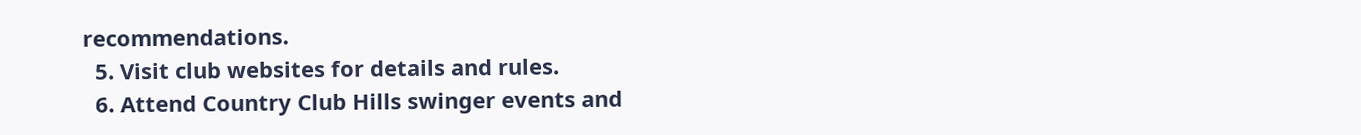recommendations.
  5. Visit club websites for details and rules.
  6. Attend Country Club Hills swinger events and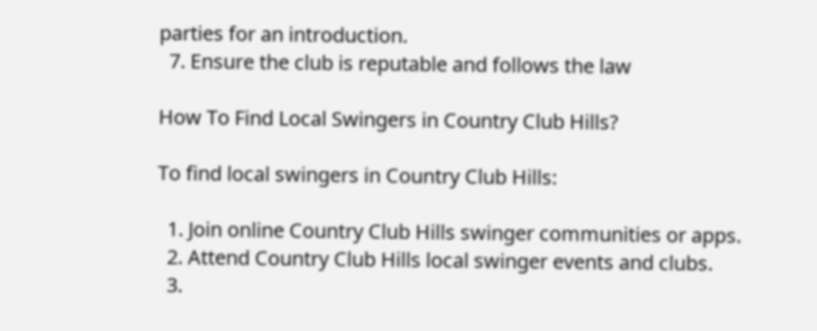parties for an introduction.
  7. Ensure the club is reputable and follows the law

How To Find Local Swingers in Country Club Hills?

To find local swingers in Country Club Hills:

  1. Join online Country Club Hills swinger communities or apps.
  2. Attend Country Club Hills local swinger events and clubs.
  3.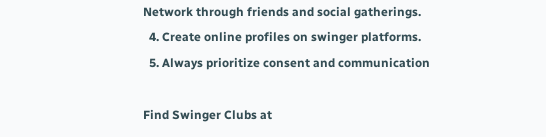Network through friends and social gatherings.
  4. Create online profiles on swinger platforms.
  5. Always prioritize consent and communication

Find Swinger Clubs at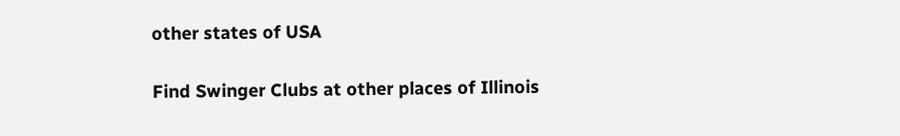other states of USA

Find Swinger Clubs at other places of Illinois